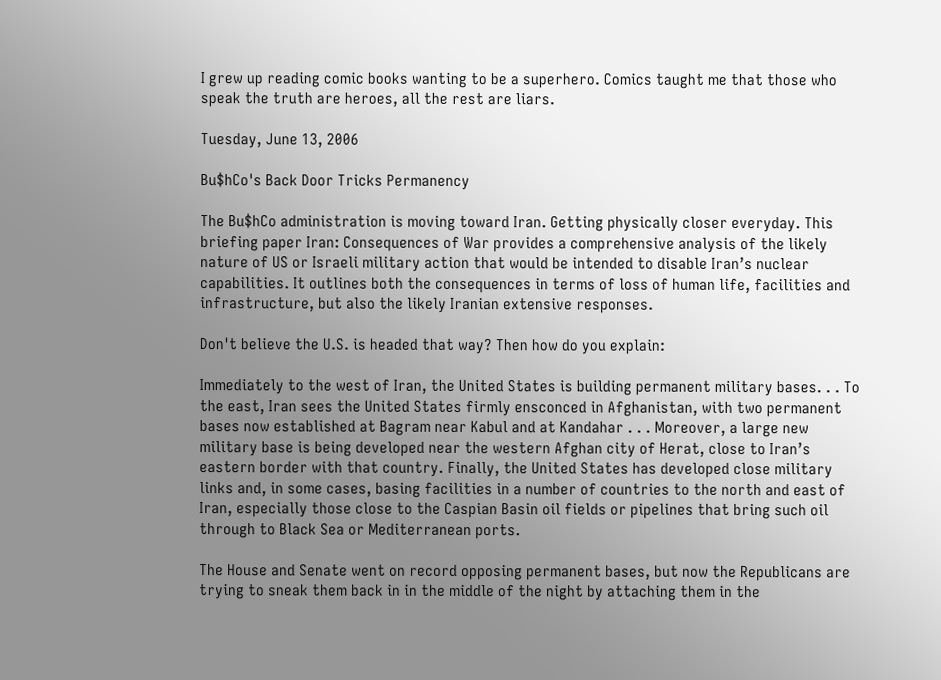I grew up reading comic books wanting to be a superhero. Comics taught me that those who speak the truth are heroes, all the rest are liars.

Tuesday, June 13, 2006

Bu$hCo's Back Door Tricks Permanency

The Bu$hCo administration is moving toward Iran. Getting physically closer everyday. This briefing paper Iran: Consequences of War provides a comprehensive analysis of the likely nature of US or Israeli military action that would be intended to disable Iran’s nuclear capabilities. It outlines both the consequences in terms of loss of human life, facilities and infrastructure, but also the likely Iranian extensive responses.

Don't believe the U.S. is headed that way? Then how do you explain:

Immediately to the west of Iran, the United States is building permanent military bases. . . To the east, Iran sees the United States firmly ensconced in Afghanistan, with two permanent bases now established at Bagram near Kabul and at Kandahar . . . Moreover, a large new military base is being developed near the western Afghan city of Herat, close to Iran’s eastern border with that country. Finally, the United States has developed close military links and, in some cases, basing facilities in a number of countries to the north and east of Iran, especially those close to the Caspian Basin oil fields or pipelines that bring such oil through to Black Sea or Mediterranean ports.

The House and Senate went on record opposing permanent bases, but now the Republicans are trying to sneak them back in in the middle of the night by attaching them in the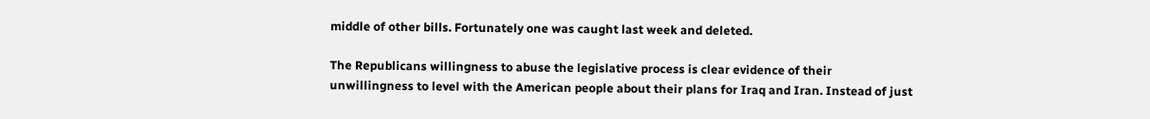middle of other bills. Fortunately one was caught last week and deleted.

The Republicans willingness to abuse the legislative process is clear evidence of their unwillingness to level with the American people about their plans for Iraq and Iran. Instead of just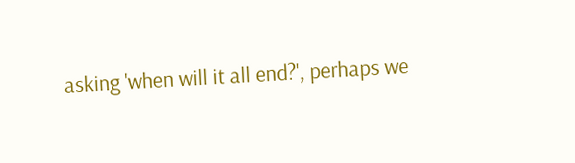asking 'when will it all end?', perhaps we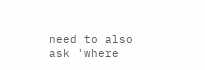need to also ask 'where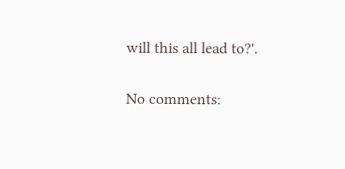will this all lead to?'.

No comments: